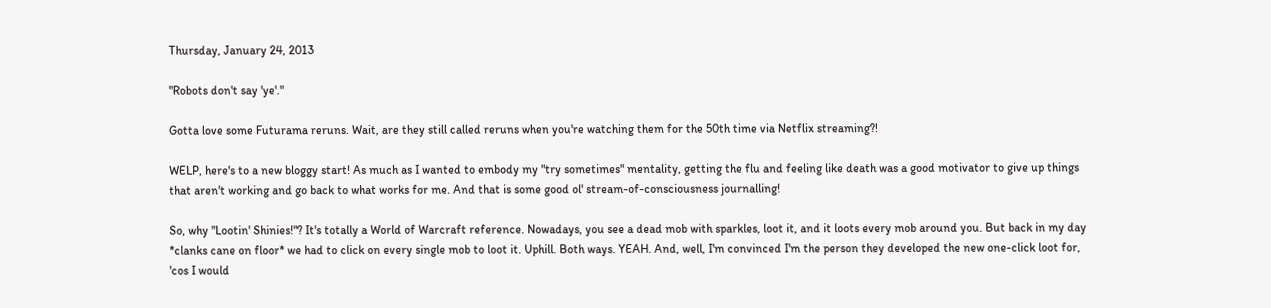Thursday, January 24, 2013

"Robots don't say 'ye'."

Gotta love some Futurama reruns. Wait, are they still called reruns when you're watching them for the 50th time via Netflix streaming?!

WELP, here's to a new bloggy start! As much as I wanted to embody my "try sometimes" mentality, getting the flu and feeling like death was a good motivator to give up things that aren't working and go back to what works for me. And that is some good ol' stream-of-consciousness journalling!

So, why "Lootin' Shinies!"? It's totally a World of Warcraft reference. Nowadays, you see a dead mob with sparkles, loot it, and it loots every mob around you. But back in my day *clanks cane on floor* we had to click on every single mob to loot it. Uphill. Both ways. YEAH. And, well, I'm convinced I'm the person they developed the new one-click loot for, 'cos I would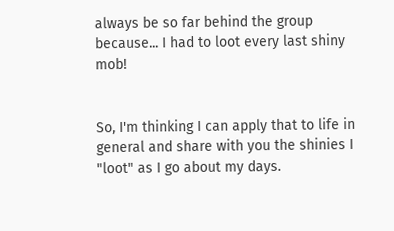always be so far behind the group because... I had to loot every last shiny mob!


So, I'm thinking I can apply that to life in general and share with you the shinies I "loot" as I go about my days.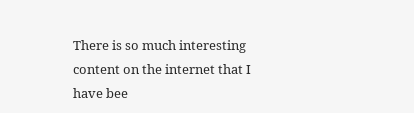There is so much interesting content on the internet that I have bee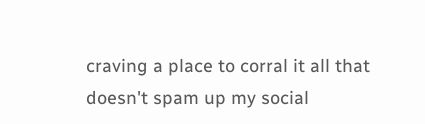craving a place to corral it all that doesn't spam up my social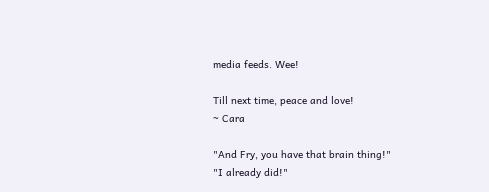media feeds. Wee!

Till next time, peace and love!
~ Cara

"And Fry, you have that brain thing!"
"I already did!"